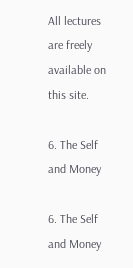All lectures are freely available on this site.

6. The Self and Money

6. The Self and Money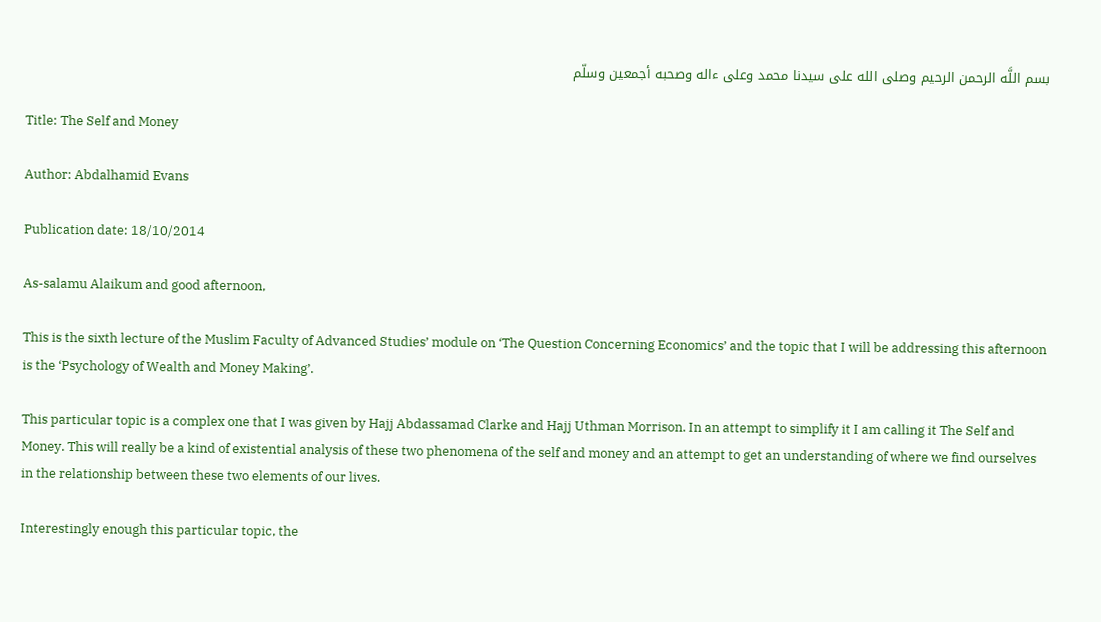بسم اللَّه الرحمن الرحيم وصلى الله على سيدنا محمد وعلى ءاله وصحبه أجمعين وسلّم

Title: The Self and Money

Author: Abdalhamid Evans

Publication date: 18/10/2014

As-salamu Alaikum and good afternoon,

This is the sixth lecture of the Muslim Faculty of Advanced Studies’ module on ‘The Question Concerning Economics’ and the topic that I will be addressing this afternoon is the ‘Psychology of Wealth and Money Making’.

This particular topic is a complex one that I was given by Hajj Abdassamad Clarke and Hajj Uthman Morrison. In an attempt to simplify it I am calling it The Self and Money. This will really be a kind of existential analysis of these two phenomena of the self and money and an attempt to get an understanding of where we find ourselves in the relationship between these two elements of our lives.

Interestingly enough this particular topic, the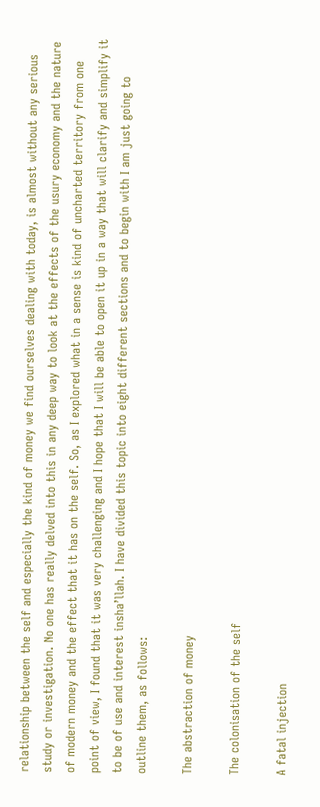relationship between the self and especially the kind of money we find ourselves dealing with today, is almost without any serious study or investigation. No one has really delved into this in any deep way to look at the effects of the usury economy and the nature of modern money and the effect that it has on the self. So, as I explored what in a sense is kind of uncharted territory from one point of view, I found that it was very challenging and I hope that I will be able to open it up in a way that will clarify and simplify it to be of use and interest insha’llah. I have divided this topic into eight different sections and to begin with I am just going to outline them, as follows:

The abstraction of money

The colonisation of the self

A fatal injection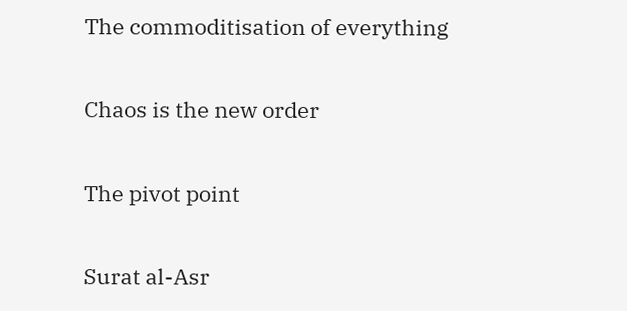The commoditisation of everything

Chaos is the new order

The pivot point

Surat al-Asr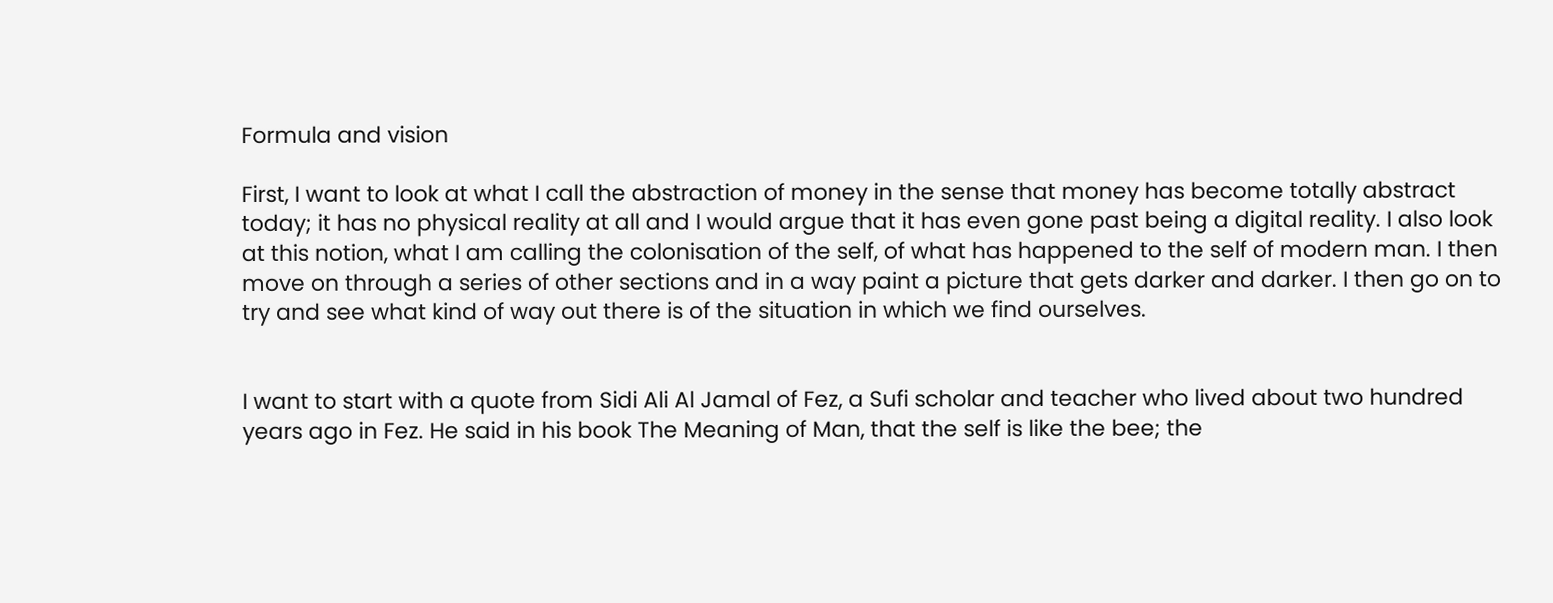Formula and vision

First, I want to look at what I call the abstraction of money in the sense that money has become totally abstract today; it has no physical reality at all and I would argue that it has even gone past being a digital reality. I also look at this notion, what I am calling the colonisation of the self, of what has happened to the self of modern man. I then move on through a series of other sections and in a way paint a picture that gets darker and darker. I then go on to try and see what kind of way out there is of the situation in which we find ourselves.


I want to start with a quote from Sidi Ali Al Jamal of Fez, a Sufi scholar and teacher who lived about two hundred years ago in Fez. He said in his book The Meaning of Man, that the self is like the bee; the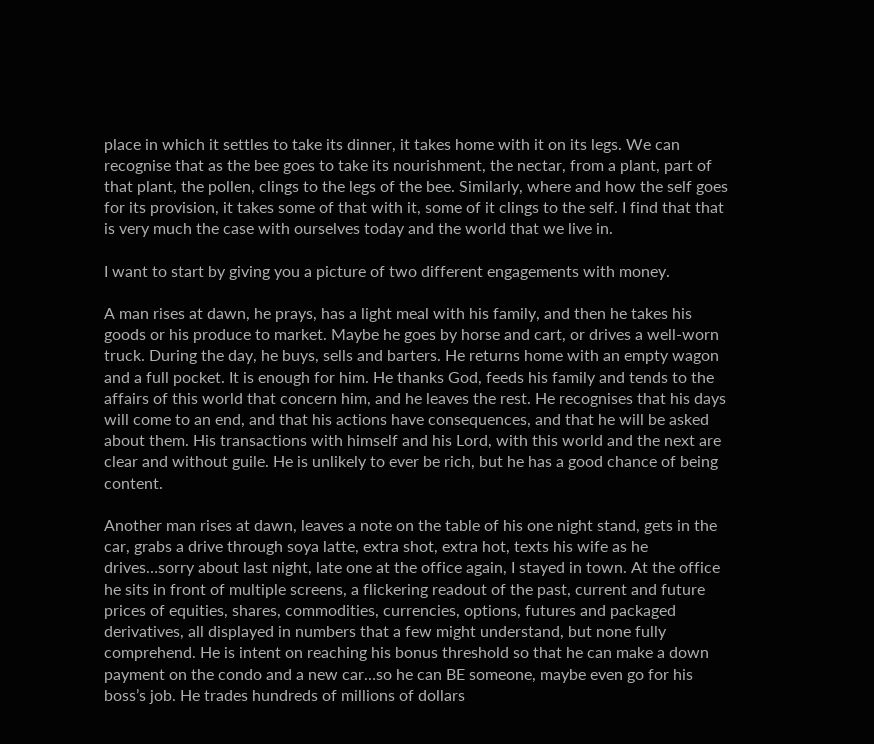place in which it settles to take its dinner, it takes home with it on its legs. We can recognise that as the bee goes to take its nourishment, the nectar, from a plant, part of that plant, the pollen, clings to the legs of the bee. Similarly, where and how the self goes for its provision, it takes some of that with it, some of it clings to the self. I find that that is very much the case with ourselves today and the world that we live in.

I want to start by giving you a picture of two different engagements with money.

A man rises at dawn, he prays, has a light meal with his family, and then he takes his goods or his produce to market. Maybe he goes by horse and cart, or drives a well-worn truck. During the day, he buys, sells and barters. He returns home with an empty wagon and a full pocket. It is enough for him. He thanks God, feeds his family and tends to the affairs of this world that concern him, and he leaves the rest. He recognises that his days will come to an end, and that his actions have consequences, and that he will be asked about them. His transactions with himself and his Lord, with this world and the next are clear and without guile. He is unlikely to ever be rich, but he has a good chance of being content.

Another man rises at dawn, leaves a note on the table of his one night stand, gets in the car, grabs a drive through soya latte, extra shot, extra hot, texts his wife as he drives…sorry about last night, late one at the office again, I stayed in town. At the office he sits in front of multiple screens, a flickering readout of the past, current and future prices of equities, shares, commodities, currencies, options, futures and packaged derivatives, all displayed in numbers that a few might understand, but none fully comprehend. He is intent on reaching his bonus threshold so that he can make a down payment on the condo and a new car…so he can BE someone, maybe even go for his boss’s job. He trades hundreds of millions of dollars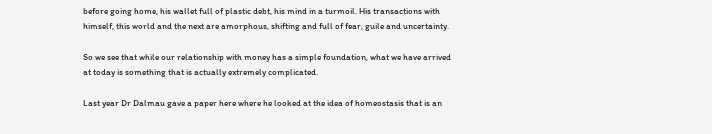before going home, his wallet full of plastic debt, his mind in a turmoil. His transactions with himself, this world and the next are amorphous, shifting and full of fear, guile and uncertainty.

So we see that while our relationship with money has a simple foundation, what we have arrived at today is something that is actually extremely complicated.

Last year Dr Dalmau gave a paper here where he looked at the idea of homeostasis that is an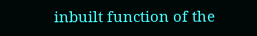inbuilt function of the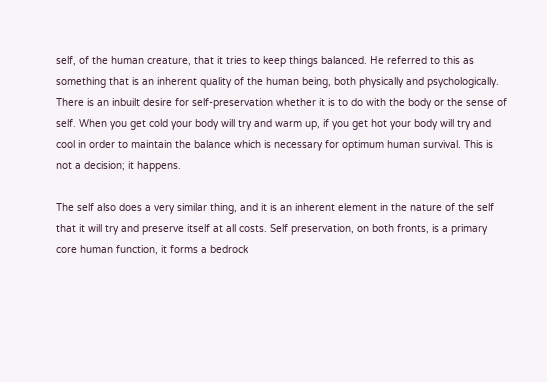self, of the human creature, that it tries to keep things balanced. He referred to this as something that is an inherent quality of the human being, both physically and psychologically. There is an inbuilt desire for self-preservation whether it is to do with the body or the sense of self. When you get cold your body will try and warm up, if you get hot your body will try and cool in order to maintain the balance which is necessary for optimum human survival. This is not a decision; it happens.

The self also does a very similar thing, and it is an inherent element in the nature of the self that it will try and preserve itself at all costs. Self preservation, on both fronts, is a primary core human function, it forms a bedrock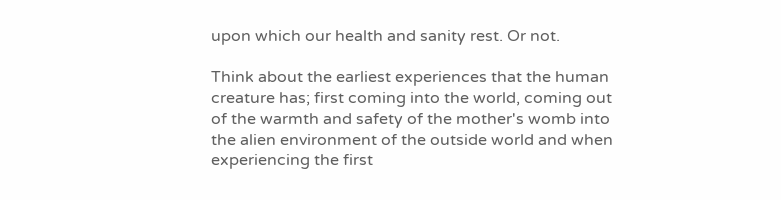upon which our health and sanity rest. Or not.

Think about the earliest experiences that the human creature has; first coming into the world, coming out of the warmth and safety of the mother's womb into the alien environment of the outside world and when experiencing the first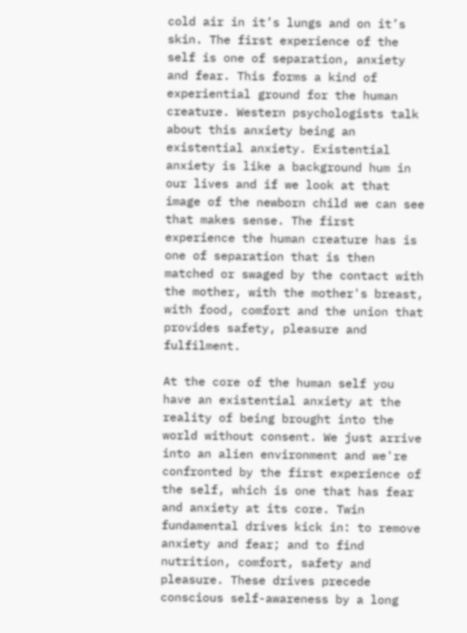cold air in it’s lungs and on it’s skin. The first experience of the self is one of separation, anxiety and fear. This forms a kind of experiential ground for the human creature. Western psychologists talk about this anxiety being an existential anxiety. Existential anxiety is like a background hum in our lives and if we look at that image of the newborn child we can see that makes sense. The first experience the human creature has is one of separation that is then matched or swaged by the contact with the mother, with the mother's breast, with food, comfort and the union that provides safety, pleasure and fulfilment.

At the core of the human self you have an existential anxiety at the reality of being brought into the world without consent. We just arrive into an alien environment and we're confronted by the first experience of the self, which is one that has fear and anxiety at its core. Twin fundamental drives kick in: to remove anxiety and fear; and to find nutrition, comfort, safety and pleasure. These drives precede conscious self-awareness by a long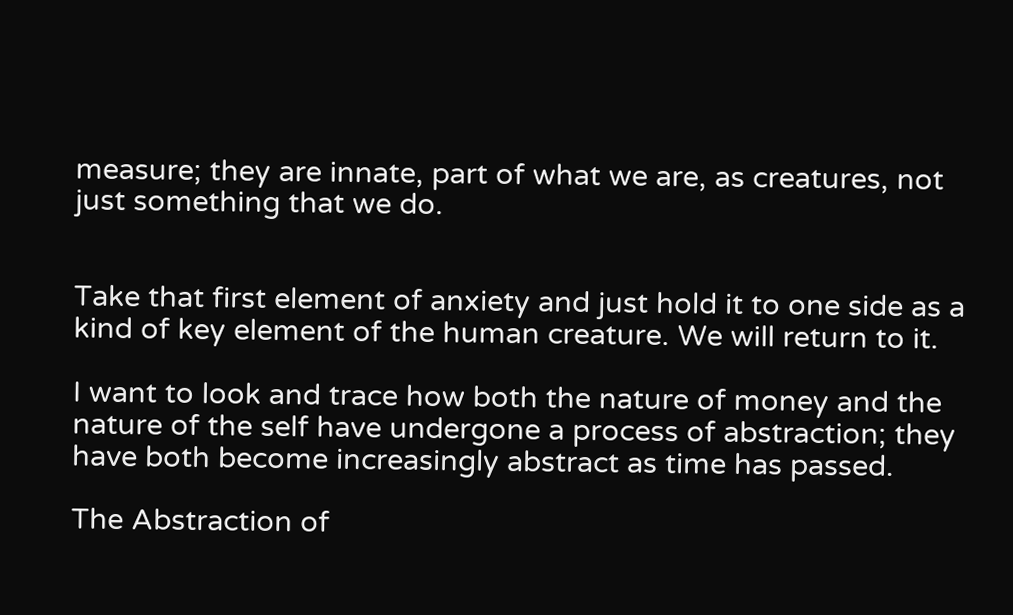measure; they are innate, part of what we are, as creatures, not just something that we do.


Take that first element of anxiety and just hold it to one side as a kind of key element of the human creature. We will return to it.

I want to look and trace how both the nature of money and the nature of the self have undergone a process of abstraction; they have both become increasingly abstract as time has passed.

The Abstraction of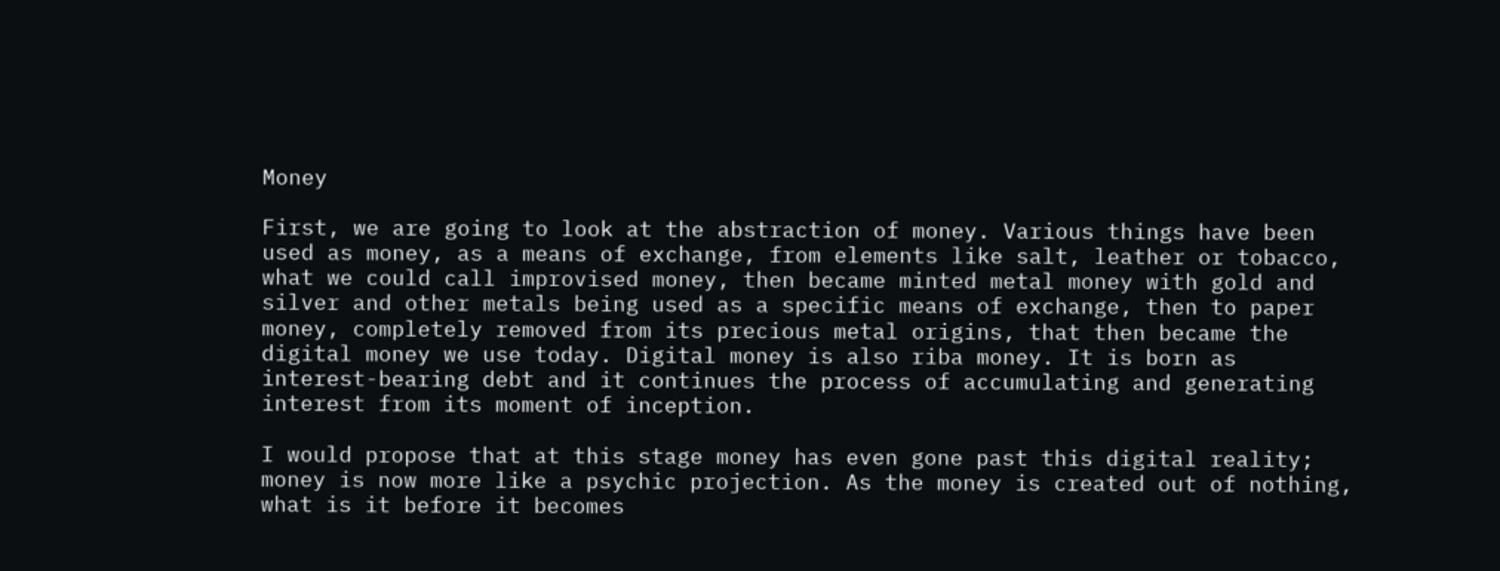Money

First, we are going to look at the abstraction of money. Various things have been used as money, as a means of exchange, from elements like salt, leather or tobacco, what we could call improvised money, then became minted metal money with gold and silver and other metals being used as a specific means of exchange, then to paper money, completely removed from its precious metal origins, that then became the digital money we use today. Digital money is also riba money. It is born as interest-bearing debt and it continues the process of accumulating and generating interest from its moment of inception.

I would propose that at this stage money has even gone past this digital reality; money is now more like a psychic projection. As the money is created out of nothing, what is it before it becomes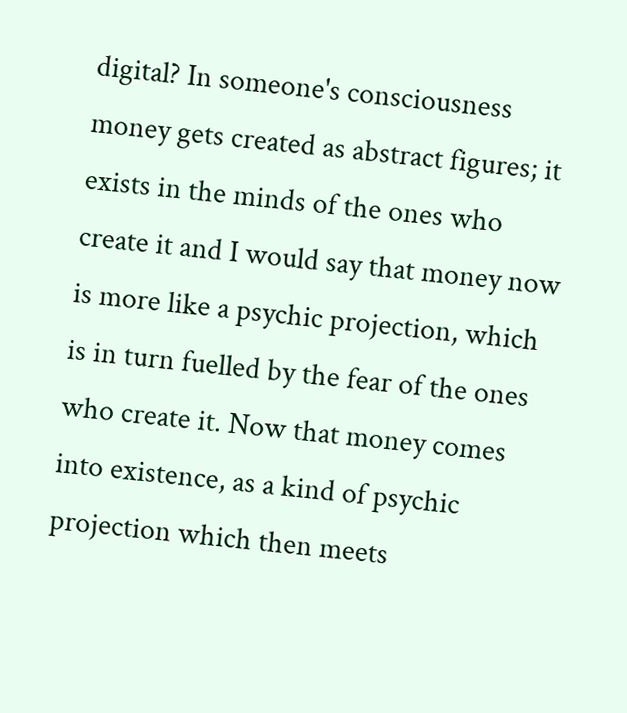digital? In someone's consciousness money gets created as abstract figures; it exists in the minds of the ones who create it and I would say that money now is more like a psychic projection, which is in turn fuelled by the fear of the ones who create it. Now that money comes into existence, as a kind of psychic projection which then meets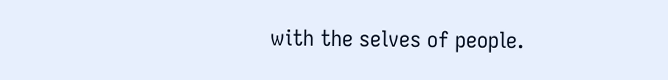with the selves of people.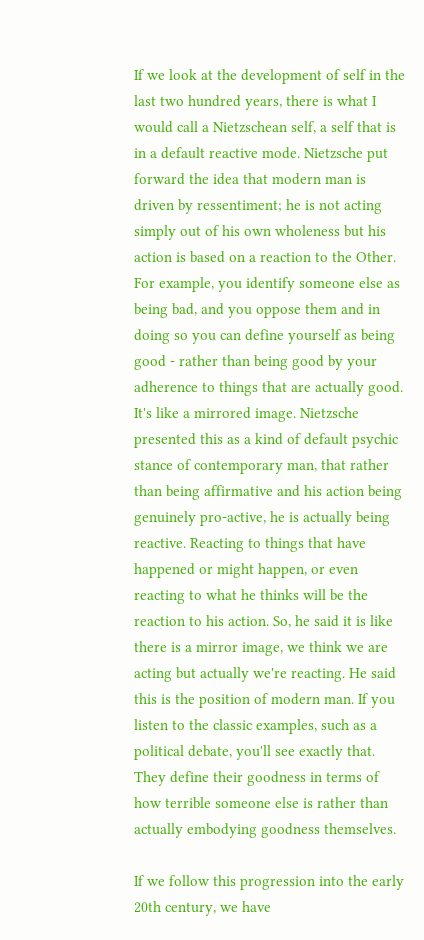If we look at the development of self in the last two hundred years, there is what I would call a Nietzschean self, a self that is in a default reactive mode. Nietzsche put forward the idea that modern man is driven by ressentiment; he is not acting simply out of his own wholeness but his action is based on a reaction to the Other. For example, you identify someone else as being bad, and you oppose them and in doing so you can define yourself as being good - rather than being good by your adherence to things that are actually good. It's like a mirrored image. Nietzsche presented this as a kind of default psychic stance of contemporary man, that rather than being affirmative and his action being genuinely pro-active, he is actually being reactive. Reacting to things that have happened or might happen, or even reacting to what he thinks will be the reaction to his action. So, he said it is like there is a mirror image, we think we are acting but actually we're reacting. He said this is the position of modern man. If you listen to the classic examples, such as a political debate, you'll see exactly that. They define their goodness in terms of how terrible someone else is rather than actually embodying goodness themselves.

If we follow this progression into the early 20th century, we have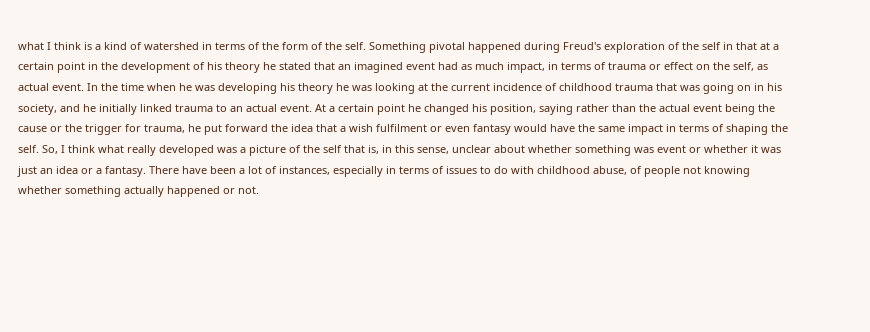what I think is a kind of watershed in terms of the form of the self. Something pivotal happened during Freud's exploration of the self in that at a certain point in the development of his theory he stated that an imagined event had as much impact, in terms of trauma or effect on the self, as actual event. In the time when he was developing his theory he was looking at the current incidence of childhood trauma that was going on in his society, and he initially linked trauma to an actual event. At a certain point he changed his position, saying rather than the actual event being the cause or the trigger for trauma, he put forward the idea that a wish fulfilment or even fantasy would have the same impact in terms of shaping the self. So, I think what really developed was a picture of the self that is, in this sense, unclear about whether something was event or whether it was just an idea or a fantasy. There have been a lot of instances, especially in terms of issues to do with childhood abuse, of people not knowing whether something actually happened or not.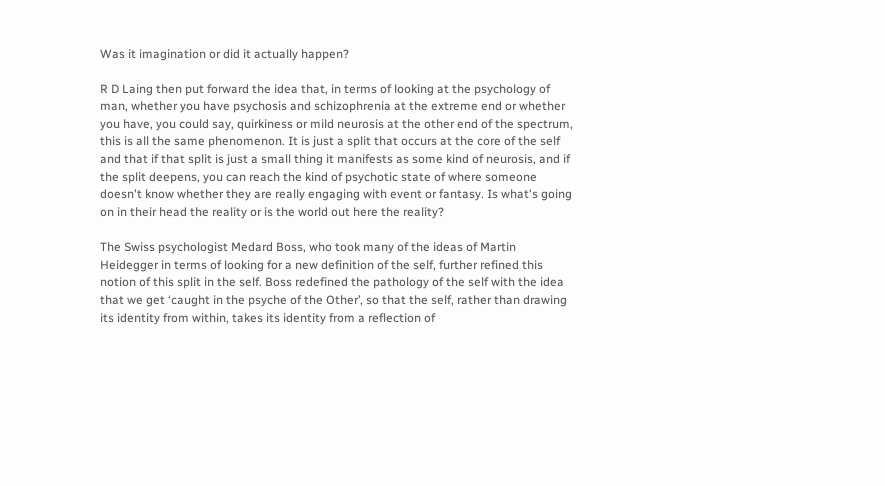Was it imagination or did it actually happen?

R D Laing then put forward the idea that, in terms of looking at the psychology of man, whether you have psychosis and schizophrenia at the extreme end or whether you have, you could say, quirkiness or mild neurosis at the other end of the spectrum, this is all the same phenomenon. It is just a split that occurs at the core of the self and that if that split is just a small thing it manifests as some kind of neurosis, and if the split deepens, you can reach the kind of psychotic state of where someone doesn't know whether they are really engaging with event or fantasy. Is what's going on in their head the reality or is the world out here the reality?

The Swiss psychologist Medard Boss, who took many of the ideas of Martin Heidegger in terms of looking for a new definition of the self, further refined this notion of this split in the self. Boss redefined the pathology of the self with the idea that we get ‘caught in the psyche of the Other’, so that the self, rather than drawing its identity from within, takes its identity from a reflection of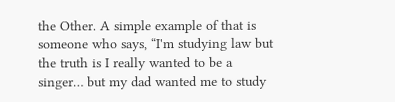the Other. A simple example of that is someone who says, “I'm studying law but the truth is I really wanted to be a singer… but my dad wanted me to study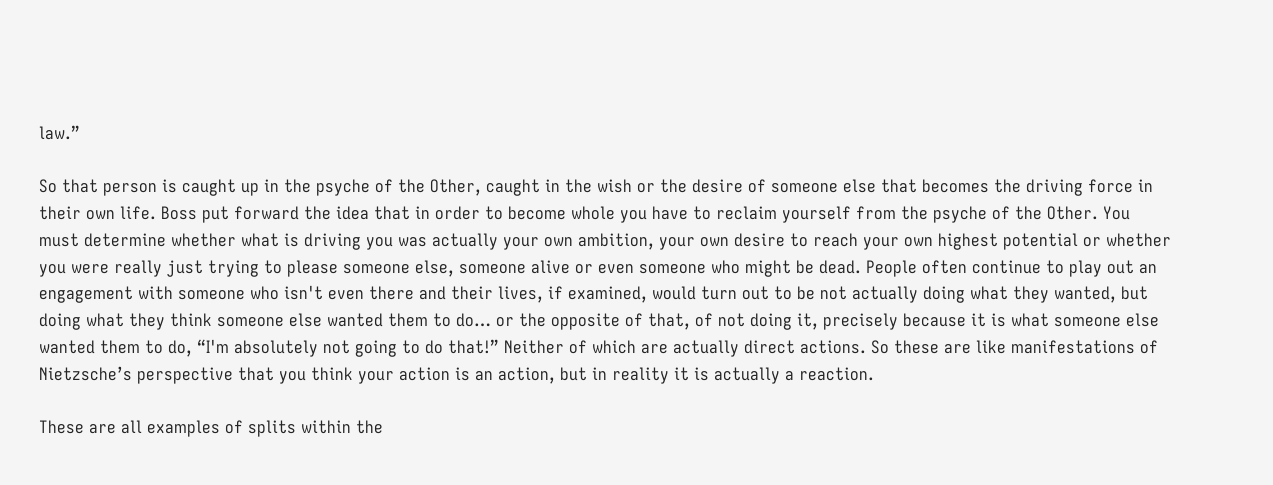law.”

So that person is caught up in the psyche of the Other, caught in the wish or the desire of someone else that becomes the driving force in their own life. Boss put forward the idea that in order to become whole you have to reclaim yourself from the psyche of the Other. You must determine whether what is driving you was actually your own ambition, your own desire to reach your own highest potential or whether you were really just trying to please someone else, someone alive or even someone who might be dead. People often continue to play out an engagement with someone who isn't even there and their lives, if examined, would turn out to be not actually doing what they wanted, but doing what they think someone else wanted them to do… or the opposite of that, of not doing it, precisely because it is what someone else wanted them to do, “I'm absolutely not going to do that!” Neither of which are actually direct actions. So these are like manifestations of Nietzsche’s perspective that you think your action is an action, but in reality it is actually a reaction.

These are all examples of splits within the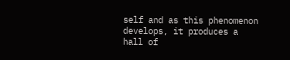self and as this phenomenon develops, it produces a hall of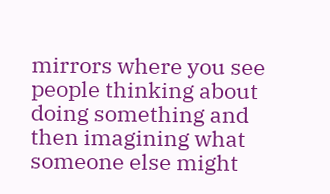mirrors where you see people thinking about doing something and then imagining what someone else might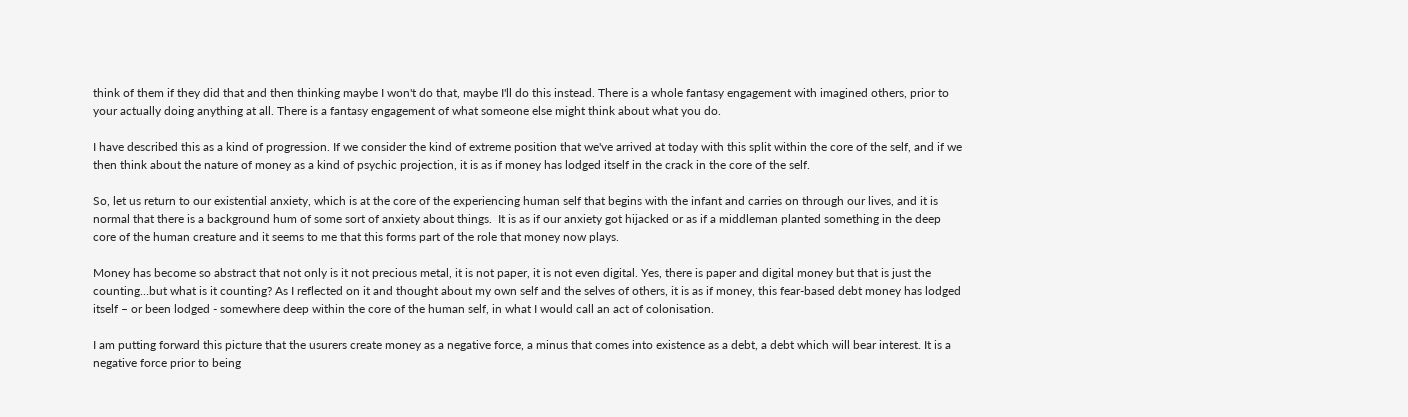think of them if they did that and then thinking maybe I won't do that, maybe I'll do this instead. There is a whole fantasy engagement with imagined others, prior to your actually doing anything at all. There is a fantasy engagement of what someone else might think about what you do.

I have described this as a kind of progression. If we consider the kind of extreme position that we've arrived at today with this split within the core of the self, and if we then think about the nature of money as a kind of psychic projection, it is as if money has lodged itself in the crack in the core of the self.

So, let us return to our existential anxiety, which is at the core of the experiencing human self that begins with the infant and carries on through our lives, and it is normal that there is a background hum of some sort of anxiety about things.  It is as if our anxiety got hijacked or as if a middleman planted something in the deep core of the human creature and it seems to me that this forms part of the role that money now plays.

Money has become so abstract that not only is it not precious metal, it is not paper, it is not even digital. Yes, there is paper and digital money but that is just the counting…but what is it counting? As I reflected on it and thought about my own self and the selves of others, it is as if money, this fear-based debt money has lodged itself – or been lodged - somewhere deep within the core of the human self, in what I would call an act of colonisation.

I am putting forward this picture that the usurers create money as a negative force, a minus that comes into existence as a debt, a debt which will bear interest. It is a negative force prior to being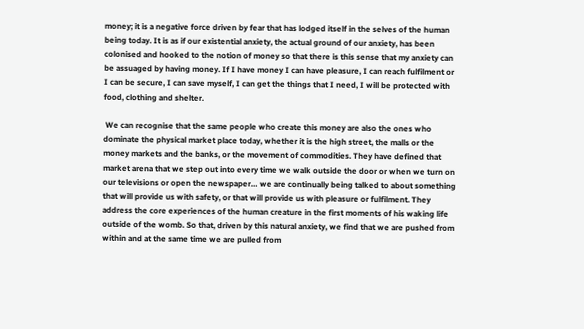money; it is a negative force driven by fear that has lodged itself in the selves of the human being today. It is as if our existential anxiety, the actual ground of our anxiety, has been colonised and hooked to the notion of money so that there is this sense that my anxiety can be assuaged by having money. If I have money I can have pleasure, I can reach fulfilment or I can be secure, I can save myself, I can get the things that I need, I will be protected with food, clothing and shelter.

 We can recognise that the same people who create this money are also the ones who dominate the physical market place today, whether it is the high street, the malls or the money markets and the banks, or the movement of commodities. They have defined that market arena that we step out into every time we walk outside the door or when we turn on our televisions or open the newspaper… we are continually being talked to about something that will provide us with safety, or that will provide us with pleasure or fulfilment. They address the core experiences of the human creature in the first moments of his waking life outside of the womb. So that, driven by this natural anxiety, we find that we are pushed from within and at the same time we are pulled from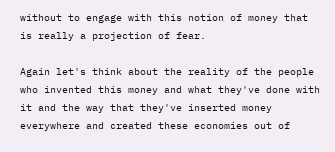without to engage with this notion of money that is really a projection of fear.

Again let's think about the reality of the people who invented this money and what they've done with it and the way that they've inserted money everywhere and created these economies out of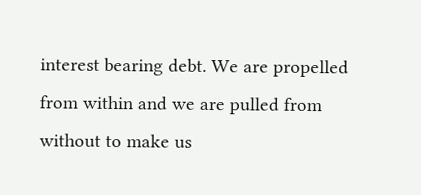interest bearing debt. We are propelled from within and we are pulled from without to make us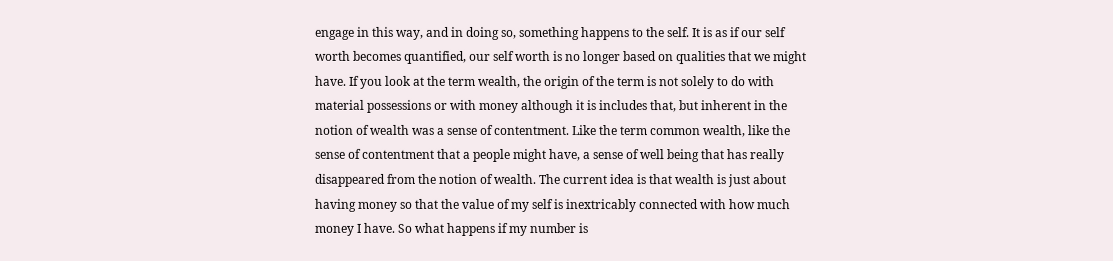engage in this way, and in doing so, something happens to the self. It is as if our self worth becomes quantified, our self worth is no longer based on qualities that we might have. If you look at the term wealth, the origin of the term is not solely to do with material possessions or with money although it is includes that, but inherent in the notion of wealth was a sense of contentment. Like the term common wealth, like the sense of contentment that a people might have, a sense of well being that has really disappeared from the notion of wealth. The current idea is that wealth is just about having money so that the value of my self is inextricably connected with how much money I have. So what happens if my number is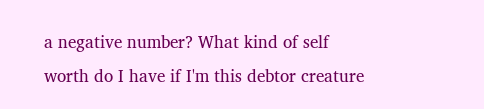a negative number? What kind of self worth do I have if I'm this debtor creature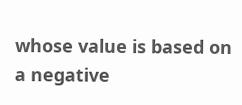whose value is based on a negative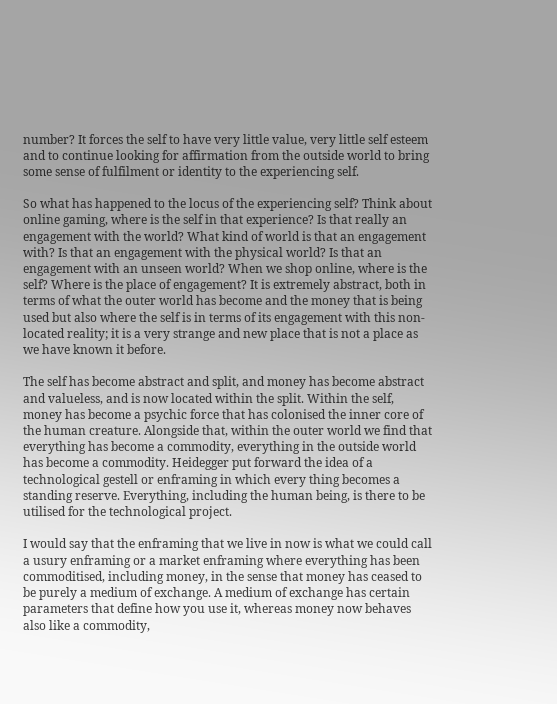number? It forces the self to have very little value, very little self esteem and to continue looking for affirmation from the outside world to bring some sense of fulfilment or identity to the experiencing self.

So what has happened to the locus of the experiencing self? Think about online gaming, where is the self in that experience? Is that really an engagement with the world? What kind of world is that an engagement with? Is that an engagement with the physical world? Is that an engagement with an unseen world? When we shop online, where is the self? Where is the place of engagement? It is extremely abstract, both in terms of what the outer world has become and the money that is being used but also where the self is in terms of its engagement with this non-located reality; it is a very strange and new place that is not a place as we have known it before.

The self has become abstract and split, and money has become abstract and valueless, and is now located within the split. Within the self, money has become a psychic force that has colonised the inner core of the human creature. Alongside that, within the outer world we find that everything has become a commodity, everything in the outside world has become a commodity. Heidegger put forward the idea of a technological gestell or enframing in which every thing becomes a standing reserve. Everything, including the human being, is there to be utilised for the technological project.

I would say that the enframing that we live in now is what we could call a usury enframing or a market enframing where everything has been commoditised, including money, in the sense that money has ceased to be purely a medium of exchange. A medium of exchange has certain parameters that define how you use it, whereas money now behaves also like a commodity,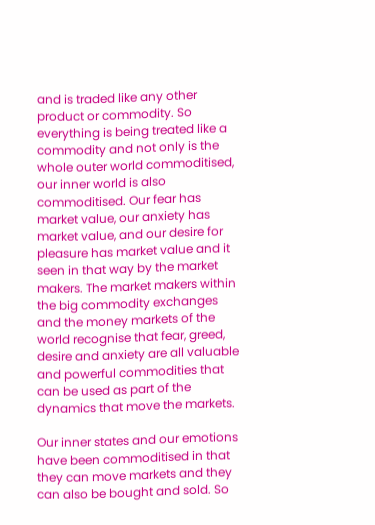and is traded like any other product or commodity. So everything is being treated like a commodity and not only is the whole outer world commoditised, our inner world is also commoditised. Our fear has market value, our anxiety has market value, and our desire for pleasure has market value and it seen in that way by the market makers. The market makers within the big commodity exchanges and the money markets of the world recognise that fear, greed, desire and anxiety are all valuable and powerful commodities that can be used as part of the dynamics that move the markets.

Our inner states and our emotions have been commoditised in that they can move markets and they can also be bought and sold. So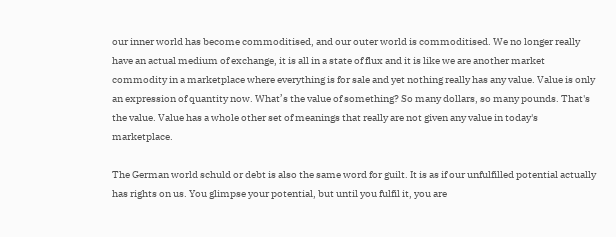our inner world has become commoditised, and our outer world is commoditised. We no longer really have an actual medium of exchange, it is all in a state of flux and it is like we are another market commodity in a marketplace where everything is for sale and yet nothing really has any value. Value is only an expression of quantity now. What’s the value of something? So many dollars, so many pounds. That's the value. Value has a whole other set of meanings that really are not given any value in today's marketplace.

The German world schuld or debt is also the same word for guilt. It is as if our unfulfilled potential actually has rights on us. You glimpse your potential, but until you fulfil it, you are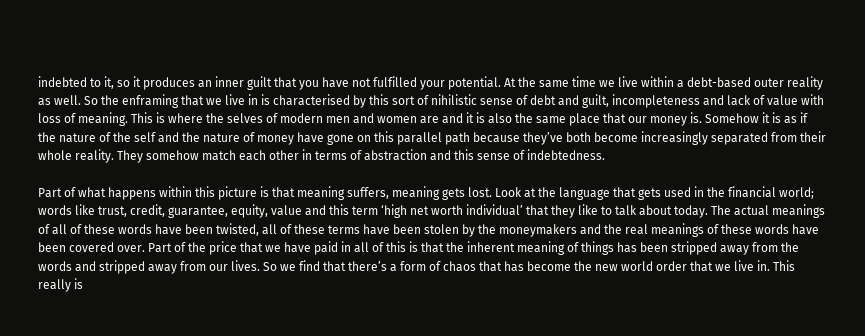indebted to it, so it produces an inner guilt that you have not fulfilled your potential. At the same time we live within a debt-based outer reality as well. So the enframing that we live in is characterised by this sort of nihilistic sense of debt and guilt, incompleteness and lack of value with loss of meaning. This is where the selves of modern men and women are and it is also the same place that our money is. Somehow it is as if the nature of the self and the nature of money have gone on this parallel path because they’ve both become increasingly separated from their whole reality. They somehow match each other in terms of abstraction and this sense of indebtedness.

Part of what happens within this picture is that meaning suffers, meaning gets lost. Look at the language that gets used in the financial world; words like trust, credit, guarantee, equity, value and this term ‘high net worth individual’ that they like to talk about today. The actual meanings of all of these words have been twisted, all of these terms have been stolen by the moneymakers and the real meanings of these words have been covered over. Part of the price that we have paid in all of this is that the inherent meaning of things has been stripped away from the words and stripped away from our lives. So we find that there’s a form of chaos that has become the new world order that we live in. This really is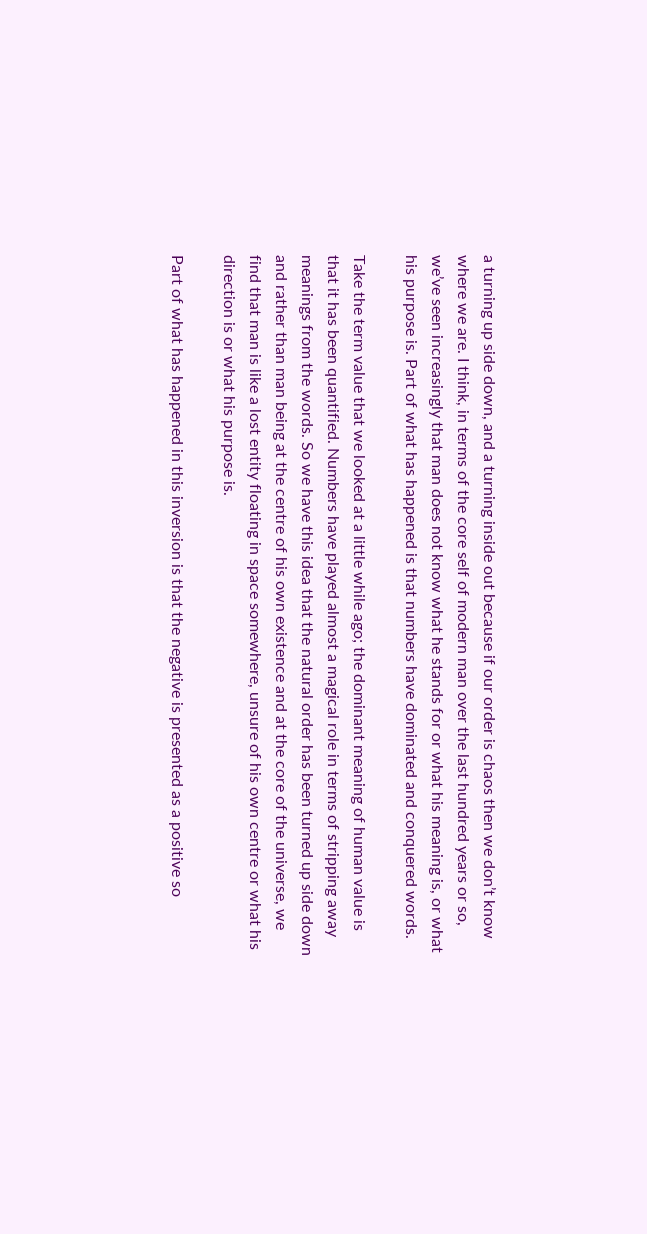a turning up side down, and a turning inside out because if our order is chaos then we don’t know where we are. I think, in terms of the core self of modern man over the last hundred years or so, we’ve seen increasingly that man does not know what he stands for or what his meaning is, or what his purpose is. Part of what has happened is that numbers have dominated and conquered words.

Take the term value that we looked at a little while ago; the dominant meaning of human value is that it has been quantified. Numbers have played almost a magical role in terms of stripping away meanings from the words. So we have this idea that the natural order has been turned up side down and rather than man being at the centre of his own existence and at the core of the universe, we find that man is like a lost entity floating in space somewhere, unsure of his own centre or what his direction is or what his purpose is.

Part of what has happened in this inversion is that the negative is presented as a positive so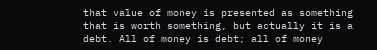that value of money is presented as something that is worth something, but actually it is a debt. All of money is debt; all of money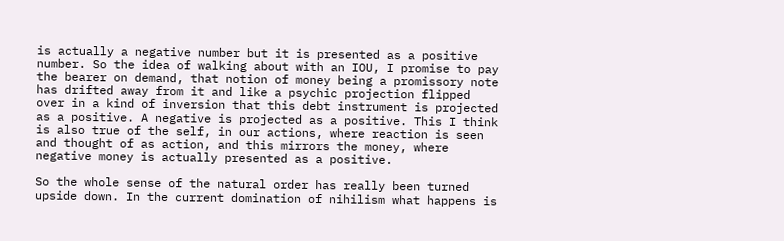is actually a negative number but it is presented as a positive number. So the idea of walking about with an IOU, I promise to pay the bearer on demand, that notion of money being a promissory note has drifted away from it and like a psychic projection flipped over in a kind of inversion that this debt instrument is projected as a positive. A negative is projected as a positive. This I think is also true of the self, in our actions, where reaction is seen and thought of as action, and this mirrors the money, where negative money is actually presented as a positive.

So the whole sense of the natural order has really been turned upside down. In the current domination of nihilism what happens is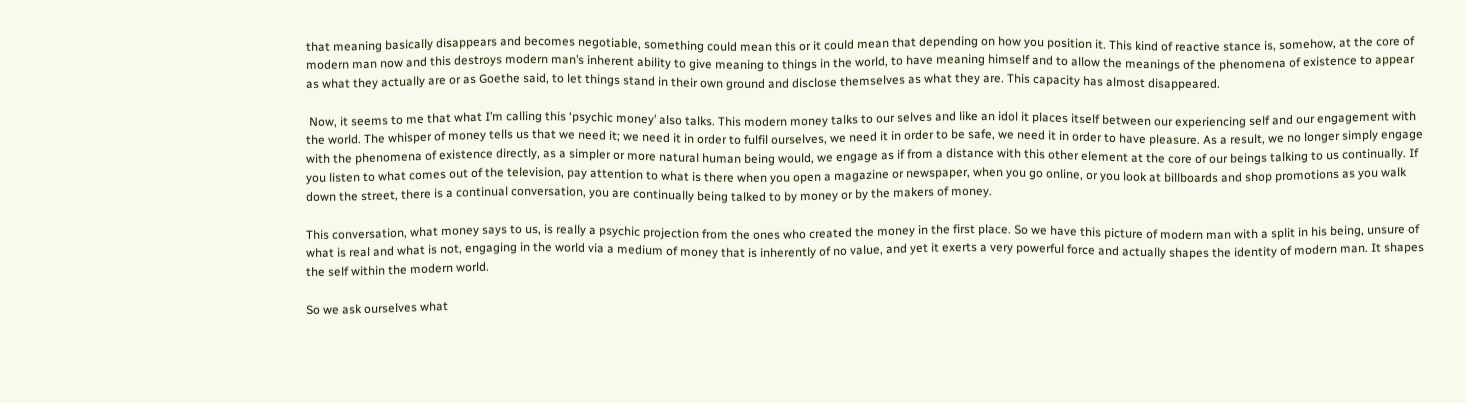that meaning basically disappears and becomes negotiable, something could mean this or it could mean that depending on how you position it. This kind of reactive stance is, somehow, at the core of modern man now and this destroys modern man’s inherent ability to give meaning to things in the world, to have meaning himself and to allow the meanings of the phenomena of existence to appear as what they actually are or as Goethe said, to let things stand in their own ground and disclose themselves as what they are. This capacity has almost disappeared.

 Now, it seems to me that what I’m calling this ‘psychic money’ also talks. This modern money talks to our selves and like an idol it places itself between our experiencing self and our engagement with the world. The whisper of money tells us that we need it; we need it in order to fulfil ourselves, we need it in order to be safe, we need it in order to have pleasure. As a result, we no longer simply engage with the phenomena of existence directly, as a simpler or more natural human being would, we engage as if from a distance with this other element at the core of our beings talking to us continually. If you listen to what comes out of the television, pay attention to what is there when you open a magazine or newspaper, when you go online, or you look at billboards and shop promotions as you walk down the street, there is a continual conversation, you are continually being talked to by money or by the makers of money.

This conversation, what money says to us, is really a psychic projection from the ones who created the money in the first place. So we have this picture of modern man with a split in his being, unsure of what is real and what is not, engaging in the world via a medium of money that is inherently of no value, and yet it exerts a very powerful force and actually shapes the identity of modern man. It shapes the self within the modern world.

So we ask ourselves what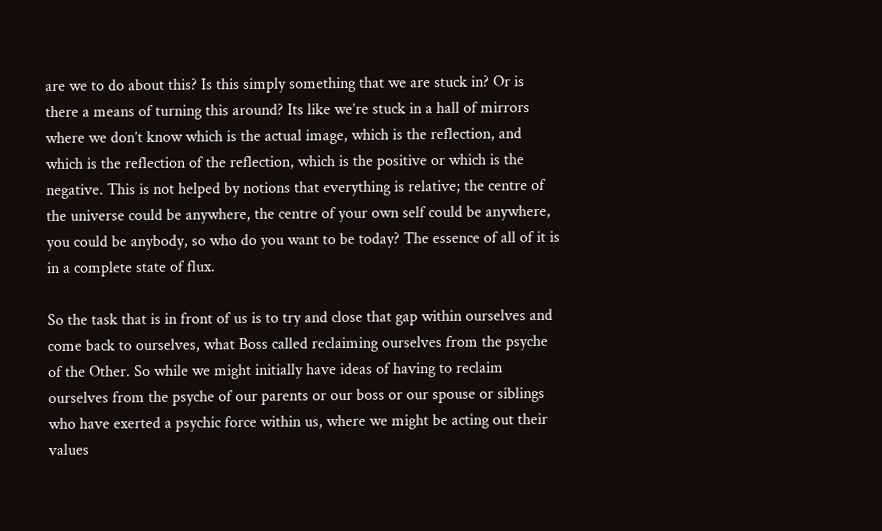are we to do about this? Is this simply something that we are stuck in? Or is there a means of turning this around? Its like we’re stuck in a hall of mirrors where we don’t know which is the actual image, which is the reflection, and which is the reflection of the reflection, which is the positive or which is the negative. This is not helped by notions that everything is relative; the centre of the universe could be anywhere, the centre of your own self could be anywhere, you could be anybody, so who do you want to be today? The essence of all of it is in a complete state of flux.

So the task that is in front of us is to try and close that gap within ourselves and come back to ourselves, what Boss called reclaiming ourselves from the psyche of the Other. So while we might initially have ideas of having to reclaim ourselves from the psyche of our parents or our boss or our spouse or siblings who have exerted a psychic force within us, where we might be acting out their values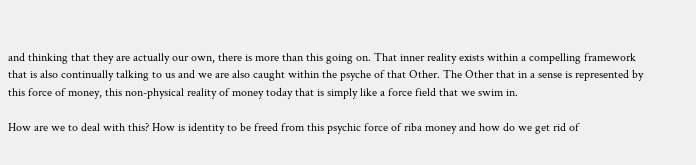and thinking that they are actually our own, there is more than this going on. That inner reality exists within a compelling framework that is also continually talking to us and we are also caught within the psyche of that Other. The Other that in a sense is represented by this force of money, this non-physical reality of money today that is simply like a force field that we swim in.

How are we to deal with this? How is identity to be freed from this psychic force of riba money and how do we get rid of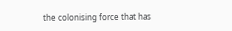the colonising force that has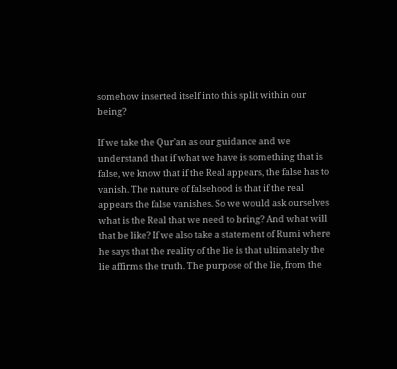somehow inserted itself into this split within our being?

If we take the Qur’an as our guidance and we understand that if what we have is something that is false, we know that if the Real appears, the false has to vanish. The nature of falsehood is that if the real appears the false vanishes. So we would ask ourselves what is the Real that we need to bring? And what will that be like? If we also take a statement of Rumi where he says that the reality of the lie is that ultimately the lie affirms the truth. The purpose of the lie, from the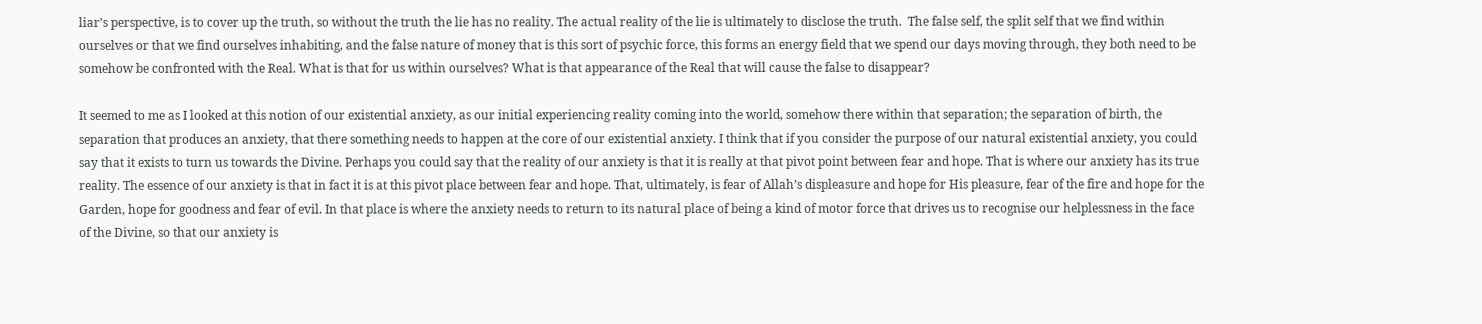liar’s perspective, is to cover up the truth, so without the truth the lie has no reality. The actual reality of the lie is ultimately to disclose the truth.  The false self, the split self that we find within ourselves or that we find ourselves inhabiting, and the false nature of money that is this sort of psychic force, this forms an energy field that we spend our days moving through, they both need to be somehow be confronted with the Real. What is that for us within ourselves? What is that appearance of the Real that will cause the false to disappear?

It seemed to me as I looked at this notion of our existential anxiety, as our initial experiencing reality coming into the world, somehow there within that separation; the separation of birth, the separation that produces an anxiety, that there something needs to happen at the core of our existential anxiety. I think that if you consider the purpose of our natural existential anxiety, you could say that it exists to turn us towards the Divine. Perhaps you could say that the reality of our anxiety is that it is really at that pivot point between fear and hope. That is where our anxiety has its true reality. The essence of our anxiety is that in fact it is at this pivot place between fear and hope. That, ultimately, is fear of Allah’s displeasure and hope for His pleasure, fear of the fire and hope for the Garden, hope for goodness and fear of evil. In that place is where the anxiety needs to return to its natural place of being a kind of motor force that drives us to recognise our helplessness in the face of the Divine, so that our anxiety is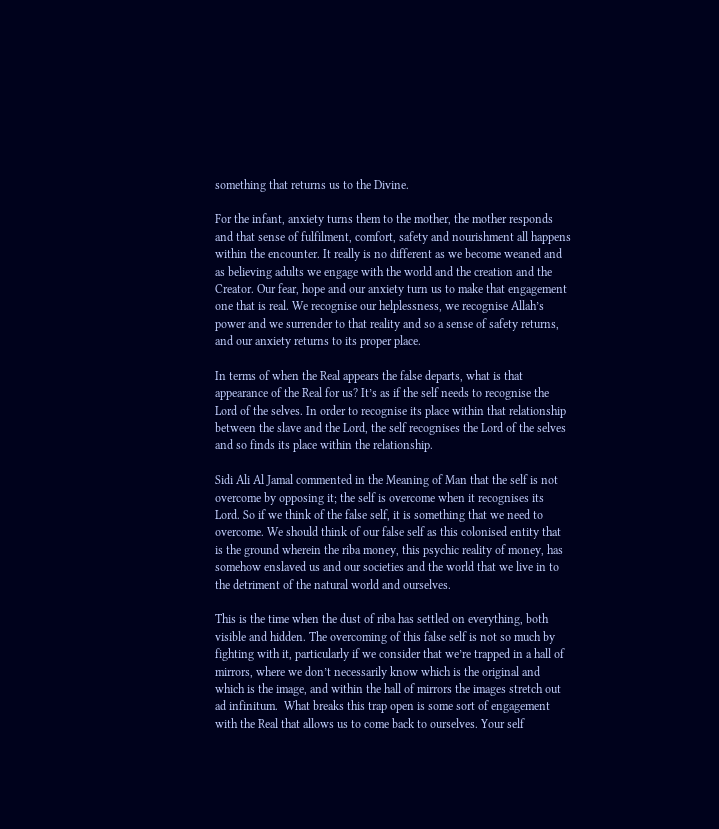something that returns us to the Divine.

For the infant, anxiety turns them to the mother, the mother responds and that sense of fulfilment, comfort, safety and nourishment all happens within the encounter. It really is no different as we become weaned and as believing adults we engage with the world and the creation and the Creator. Our fear, hope and our anxiety turn us to make that engagement one that is real. We recognise our helplessness, we recognise Allah’s power and we surrender to that reality and so a sense of safety returns, and our anxiety returns to its proper place.

In terms of when the Real appears the false departs, what is that appearance of the Real for us? It’s as if the self needs to recognise the Lord of the selves. In order to recognise its place within that relationship between the slave and the Lord, the self recognises the Lord of the selves and so finds its place within the relationship.

Sidi Ali Al Jamal commented in the Meaning of Man that the self is not overcome by opposing it; the self is overcome when it recognises its Lord. So if we think of the false self, it is something that we need to overcome. We should think of our false self as this colonised entity that is the ground wherein the riba money, this psychic reality of money, has somehow enslaved us and our societies and the world that we live in to the detriment of the natural world and ourselves.

This is the time when the dust of riba has settled on everything, both visible and hidden. The overcoming of this false self is not so much by fighting with it, particularly if we consider that we’re trapped in a hall of mirrors, where we don’t necessarily know which is the original and which is the image, and within the hall of mirrors the images stretch out ad infinitum.  What breaks this trap open is some sort of engagement with the Real that allows us to come back to ourselves. Your self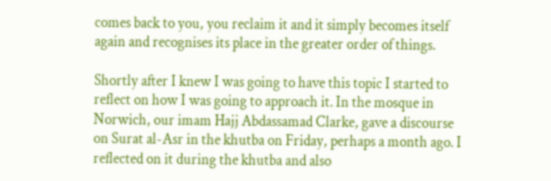comes back to you, you reclaim it and it simply becomes itself again and recognises its place in the greater order of things.

Shortly after I knew I was going to have this topic I started to reflect on how I was going to approach it. In the mosque in Norwich, our imam Hajj Abdassamad Clarke, gave a discourse on Surat al-Asr in the khutba on Friday, perhaps a month ago. I reflected on it during the khutba and also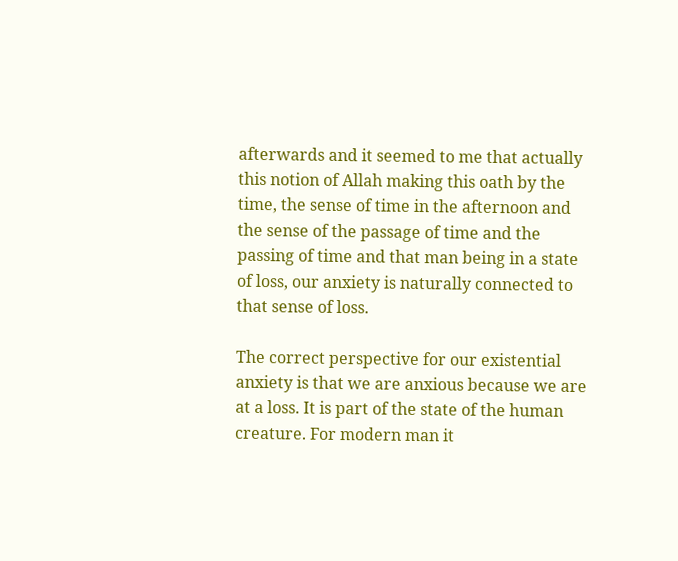afterwards and it seemed to me that actually this notion of Allah making this oath by the time, the sense of time in the afternoon and the sense of the passage of time and the passing of time and that man being in a state of loss, our anxiety is naturally connected to that sense of loss.

The correct perspective for our existential anxiety is that we are anxious because we are at a loss. It is part of the state of the human creature. For modern man it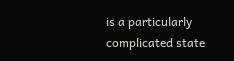is a particularly complicated state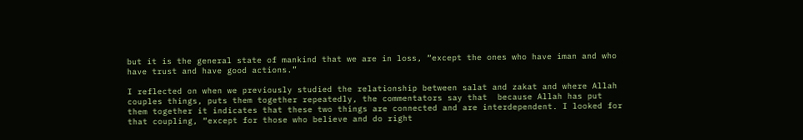but it is the general state of mankind that we are in loss, “except the ones who have iman and who have trust and have good actions.”

I reflected on when we previously studied the relationship between salat and zakat and where Allah couples things, puts them together repeatedly, the commentators say that  because Allah has put them together it indicates that these two things are connected and are interdependent. I looked for that coupling, “except for those who believe and do right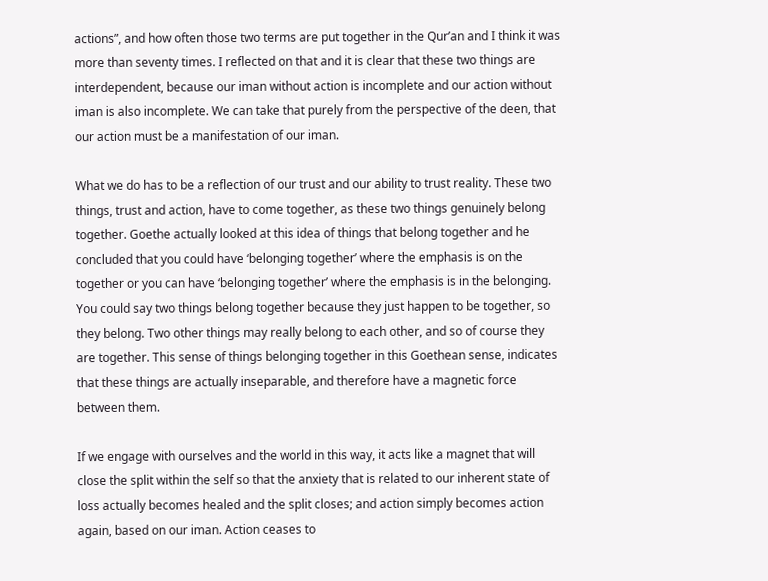actions”, and how often those two terms are put together in the Qur’an and I think it was more than seventy times. I reflected on that and it is clear that these two things are interdependent, because our iman without action is incomplete and our action without iman is also incomplete. We can take that purely from the perspective of the deen, that our action must be a manifestation of our iman.

What we do has to be a reflection of our trust and our ability to trust reality. These two things, trust and action, have to come together, as these two things genuinely belong together. Goethe actually looked at this idea of things that belong together and he concluded that you could have ‘belonging together’ where the emphasis is on the together or you can have ‘belonging together’ where the emphasis is in the belonging. You could say two things belong together because they just happen to be together, so they belong. Two other things may really belong to each other, and so of course they are together. This sense of things belonging together in this Goethean sense, indicates that these things are actually inseparable, and therefore have a magnetic force between them.

If we engage with ourselves and the world in this way, it acts like a magnet that will close the split within the self so that the anxiety that is related to our inherent state of loss actually becomes healed and the split closes; and action simply becomes action again, based on our iman. Action ceases to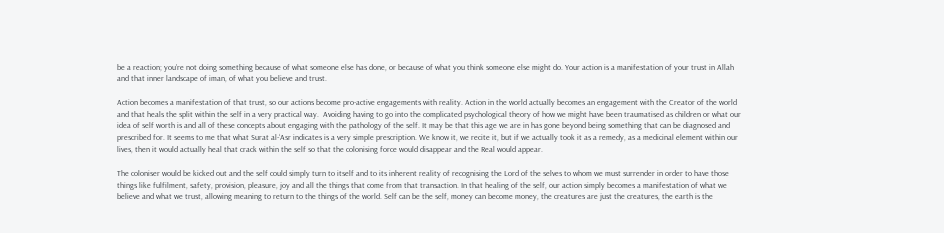be a reaction; you’re not doing something because of what someone else has done, or because of what you think someone else might do. Your action is a manifestation of your trust in Allah and that inner landscape of iman, of what you believe and trust.

Action becomes a manifestation of that trust, so our actions become pro-active engagements with reality. Action in the world actually becomes an engagement with the Creator of the world and that heals the split within the self in a very practical way.  Avoiding having to go into the complicated psychological theory of how we might have been traumatised as children or what our idea of self worth is and all of these concepts about engaging with the pathology of the self. It may be that this age we are in has gone beyond being something that can be diagnosed and prescribed for. It seems to me that what Surat al-‘Asr indicates is a very simple prescription. We know it, we recite it, but if we actually took it as a remedy, as a medicinal element within our lives, then it would actually heal that crack within the self so that the colonising force would disappear and the Real would appear.

The coloniser would be kicked out and the self could simply turn to itself and to its inherent reality of recognising the Lord of the selves to whom we must surrender in order to have those things like fulfilment, safety, provision, pleasure, joy and all the things that come from that transaction. In that healing of the self, our action simply becomes a manifestation of what we believe and what we trust, allowing meaning to return to the things of the world. Self can be the self, money can become money, the creatures are just the creatures, the earth is the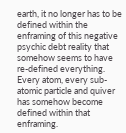earth, it no longer has to be defined within the enframing of this negative psychic debt reality that somehow seems to have re-defined everything. Every atom, every sub-atomic particle and quiver has somehow become defined within that enframing.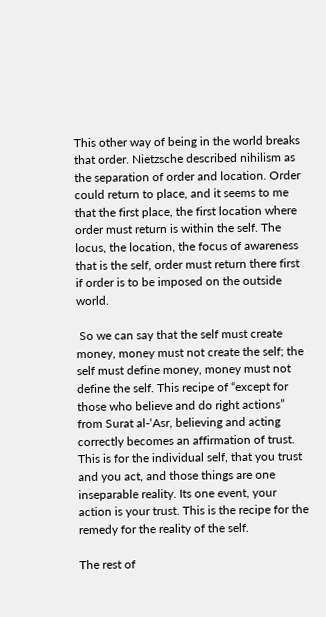This other way of being in the world breaks that order. Nietzsche described nihilism as the separation of order and location. Order could return to place, and it seems to me that the first place, the first location where order must return is within the self. The locus, the location, the focus of awareness that is the self, order must return there first if order is to be imposed on the outside world.

 So we can say that the self must create money, money must not create the self; the self must define money, money must not define the self. This recipe of “except for those who believe and do right actions” from Surat al-‘Asr, believing and acting correctly becomes an affirmation of trust. This is for the individual self, that you trust and you act, and those things are one inseparable reality. Its one event, your action is your trust. This is the recipe for the remedy for the reality of the self.

The rest of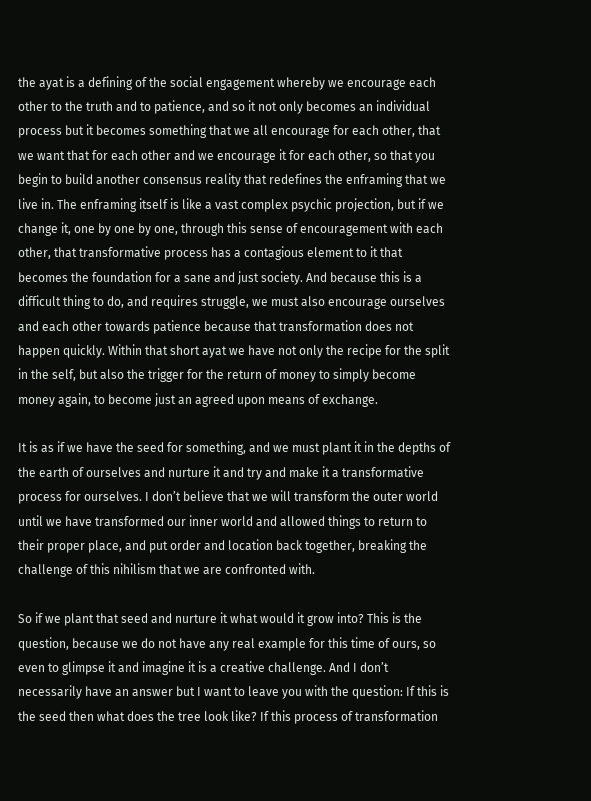the ayat is a defining of the social engagement whereby we encourage each other to the truth and to patience, and so it not only becomes an individual process but it becomes something that we all encourage for each other, that we want that for each other and we encourage it for each other, so that you begin to build another consensus reality that redefines the enframing that we live in. The enframing itself is like a vast complex psychic projection, but if we change it, one by one by one, through this sense of encouragement with each other, that transformative process has a contagious element to it that becomes the foundation for a sane and just society. And because this is a difficult thing to do, and requires struggle, we must also encourage ourselves and each other towards patience because that transformation does not happen quickly. Within that short ayat we have not only the recipe for the split in the self, but also the trigger for the return of money to simply become money again, to become just an agreed upon means of exchange.

It is as if we have the seed for something, and we must plant it in the depths of the earth of ourselves and nurture it and try and make it a transformative process for ourselves. I don’t believe that we will transform the outer world until we have transformed our inner world and allowed things to return to their proper place, and put order and location back together, breaking the challenge of this nihilism that we are confronted with.

So if we plant that seed and nurture it what would it grow into? This is the question, because we do not have any real example for this time of ours, so even to glimpse it and imagine it is a creative challenge. And I don’t necessarily have an answer but I want to leave you with the question: If this is the seed then what does the tree look like? If this process of transformation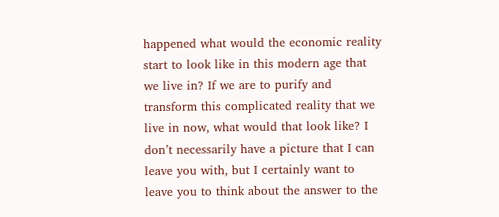happened what would the economic reality start to look like in this modern age that we live in? If we are to purify and transform this complicated reality that we live in now, what would that look like? I don’t necessarily have a picture that I can leave you with, but I certainly want to leave you to think about the answer to the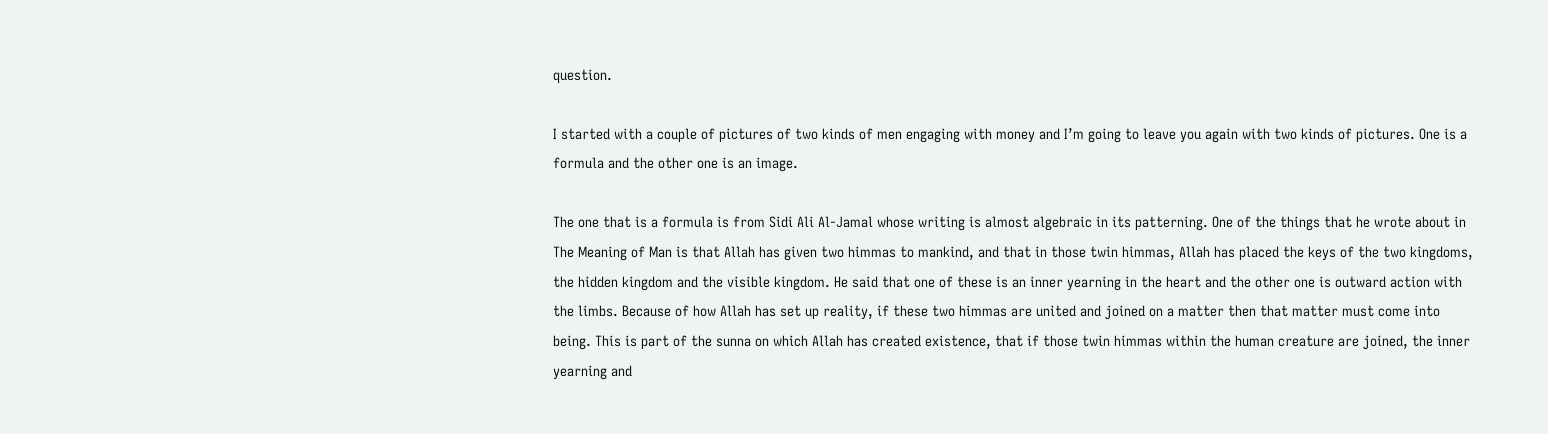question.

I started with a couple of pictures of two kinds of men engaging with money and I’m going to leave you again with two kinds of pictures. One is a formula and the other one is an image.

The one that is a formula is from Sidi Ali Al-Jamal whose writing is almost algebraic in its patterning. One of the things that he wrote about in The Meaning of Man is that Allah has given two himmas to mankind, and that in those twin himmas, Allah has placed the keys of the two kingdoms, the hidden kingdom and the visible kingdom. He said that one of these is an inner yearning in the heart and the other one is outward action with the limbs. Because of how Allah has set up reality, if these two himmas are united and joined on a matter then that matter must come into being. This is part of the sunna on which Allah has created existence, that if those twin himmas within the human creature are joined, the inner yearning and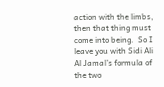action with the limbs, then that thing must come into being.  So I leave you with Sidi Ali Al Jamal’s formula of the two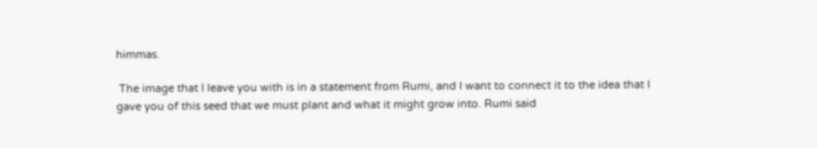himmas.

 The image that I leave you with is in a statement from Rumi, and I want to connect it to the idea that I gave you of this seed that we must plant and what it might grow into. Rumi said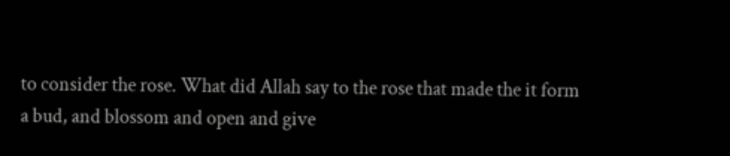to consider the rose. What did Allah say to the rose that made the it form a bud, and blossom and open and give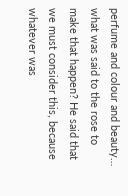perfume and colour and beauty… what was said to the rose to make that happen? He said that we must consider this, because whatever was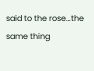said to the rose…the same thing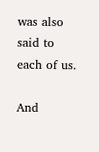was also said to each of us.

And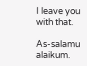I leave you with that.

As-salamu alaikum.